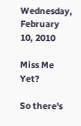Wednesday, February 10, 2010

Miss Me Yet?

So there's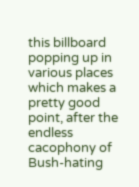this billboard popping up in various places which makes a pretty good point, after the endless cacophony of Bush-hating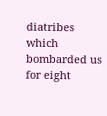diatribes which bombarded us for eight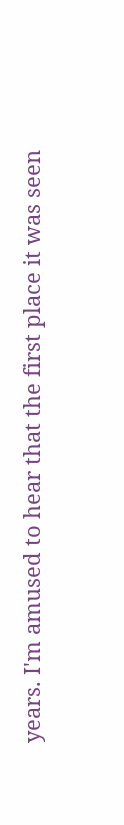years. I'm amused to hear that the first place it was seen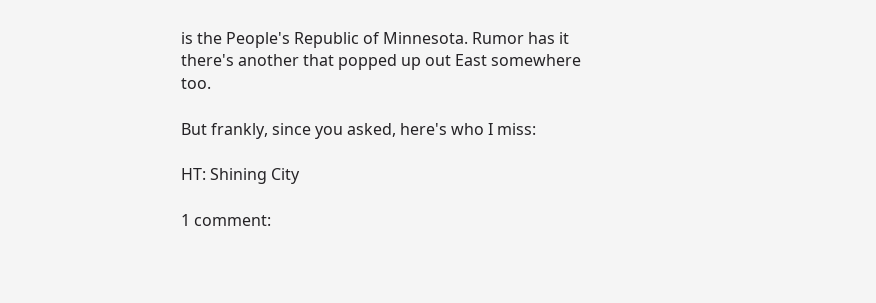is the People's Republic of Minnesota. Rumor has it there's another that popped up out East somewhere too.

But frankly, since you asked, here's who I miss:

HT: Shining City

1 comment: